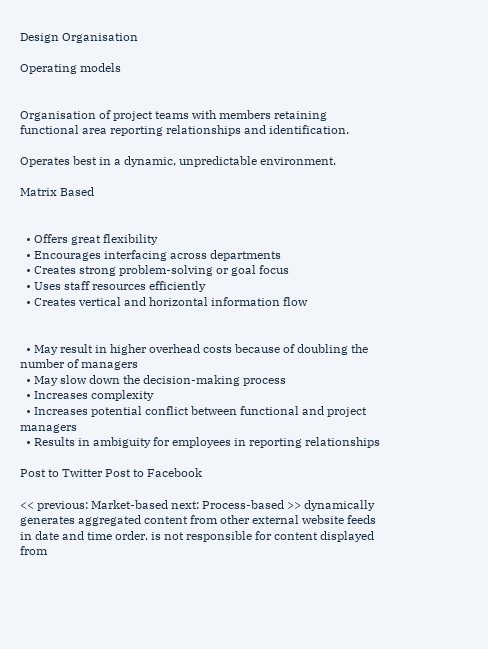Design Organisation

Operating models


Organisation of project teams with members retaining functional area reporting relationships and identification.

Operates best in a dynamic, unpredictable environment.

Matrix Based


  • Offers great flexibility
  • Encourages interfacing across departments
  • Creates strong problem-solving or goal focus
  • Uses staff resources efficiently
  • Creates vertical and horizontal information flow


  • May result in higher overhead costs because of doubling the number of managers
  • May slow down the decision-making process
  • Increases complexity
  • Increases potential conflict between functional and project managers
  • Results in ambiguity for employees in reporting relationships

Post to Twitter Post to Facebook

<< previous: Market-based next: Process-based >> dynamically generates aggregated content from other external website feeds in date and time order. is not responsible for content displayed from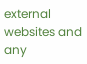external websites and any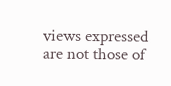views expressed are not those of